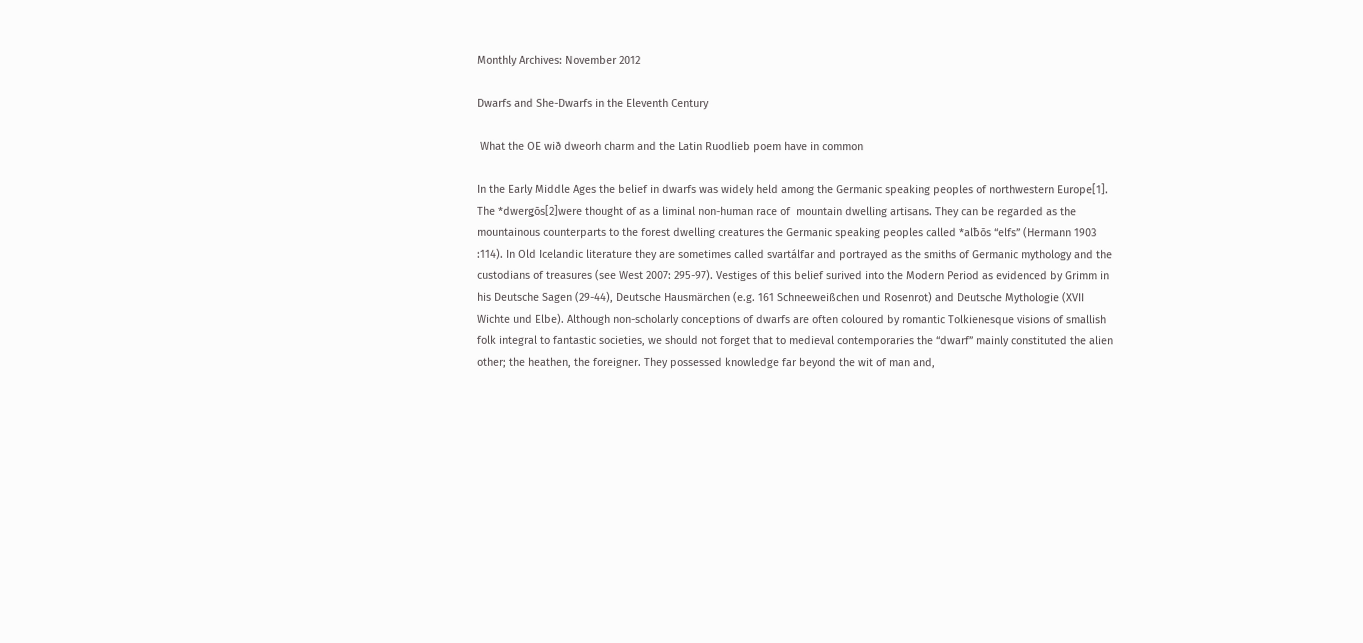Monthly Archives: November 2012

Dwarfs and She-Dwarfs in the Eleventh Century

 What the OE wið dweorh charm and the Latin Ruodlieb poem have in common

In the Early Middle Ages the belief in dwarfs was widely held among the Germanic speaking peoples of northwestern Europe[1]. The *dwerǥōs[2]were thought of as a liminal non-human race of  mountain dwelling artisans. They can be regarded as the mountainous counterparts to the forest dwelling creatures the Germanic speaking peoples called *alƀōs “elfs” (Hermann 1903 :114). In Old Icelandic literature they are sometimes called svartálfar and portrayed as the smiths of Germanic mythology and the custodians of treasures (see West 2007: 295-97). Vestiges of this belief surived into the Modern Period as evidenced by Grimm in his Deutsche Sagen (29-44), Deutsche Hausmärchen (e.g. 161 Schneeweißchen und Rosenrot) and Deutsche Mythologie (XVII Wichte und Elbe). Although non-scholarly conceptions of dwarfs are often coloured by romantic Tolkienesque visions of smallish folk integral to fantastic societies, we should not forget that to medieval contemporaries the “dwarf” mainly constituted the alien other; the heathen, the foreigner. They possessed knowledge far beyond the wit of man and,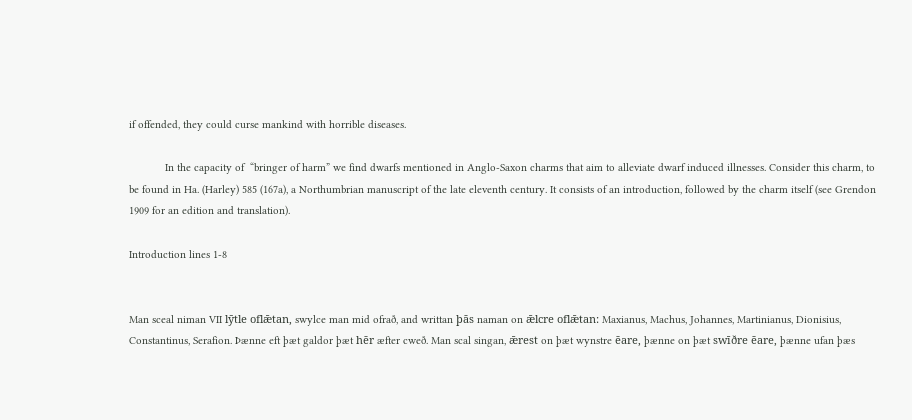if offended, they could curse mankind with horrible diseases.

            In the capacity of  “bringer of harm” we find dwarfs mentioned in Anglo-Saxon charms that aim to alleviate dwarf induced illnesses. Consider this charm, to be found in Ha. (Harley) 585 (167a), a Northumbrian manuscript of the late eleventh century. It consists of an introduction, followed by the charm itself (see Grendon 1909 for an edition and translation).

Introduction lines 1-8


Man sceal niman VII lȳtle oflǣtan, swylce man mid ofrað, and writtan þās naman on ǣlcre oflǣtan: Maxianus, Machus, Johannes, Martinianus, Dionisius, Constantinus, Serafion. Þænne eft þæt galdor þæt hēr æfter cweð. Man scal singan, ǣrest on þæt wynstre ēare, þænne on þæt swīðre ēare, þænne ufan þæs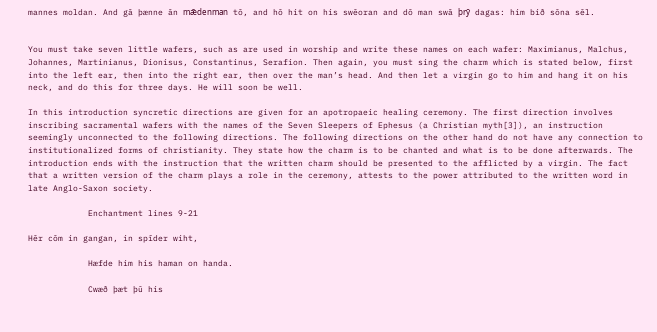mannes moldan. And gā þænne ān mǣdenman tō, and hō hit on his swēoran and dō man swā þrȳ dagas: him bið sōna sēl.


You must take seven little wafers, such as are used in worship and write these names on each wafer: Maximianus, Malchus, Johannes, Martinianus, Dionisus, Constantinus, Serafion. Then again, you must sing the charm which is stated below, first into the left ear, then into the right ear, then over the man’s head. And then let a virgin go to him and hang it on his neck, and do this for three days. He will soon be well.

In this introduction syncretic directions are given for an apotropaeic healing ceremony. The first direction involves inscribing sacramental wafers with the names of the Seven Sleepers of Ephesus (a Christian myth[3]), an instruction seemingly unconnected to the following directions. The following directions on the other hand do not have any connection to institutionalized forms of christianity. They state how the charm is to be chanted and what is to be done afterwards. The introduction ends with the instruction that the written charm should be presented to the afflicted by a virgin. The fact that a written version of the charm plays a role in the ceremony, attests to the power attributed to the written word in late Anglo-Saxon society.

            Enchantment lines 9-21

Hēr cōm in gangan, in spīder wiht,

            Hæfde him his haman on handa.

            Cwæð þæt þū his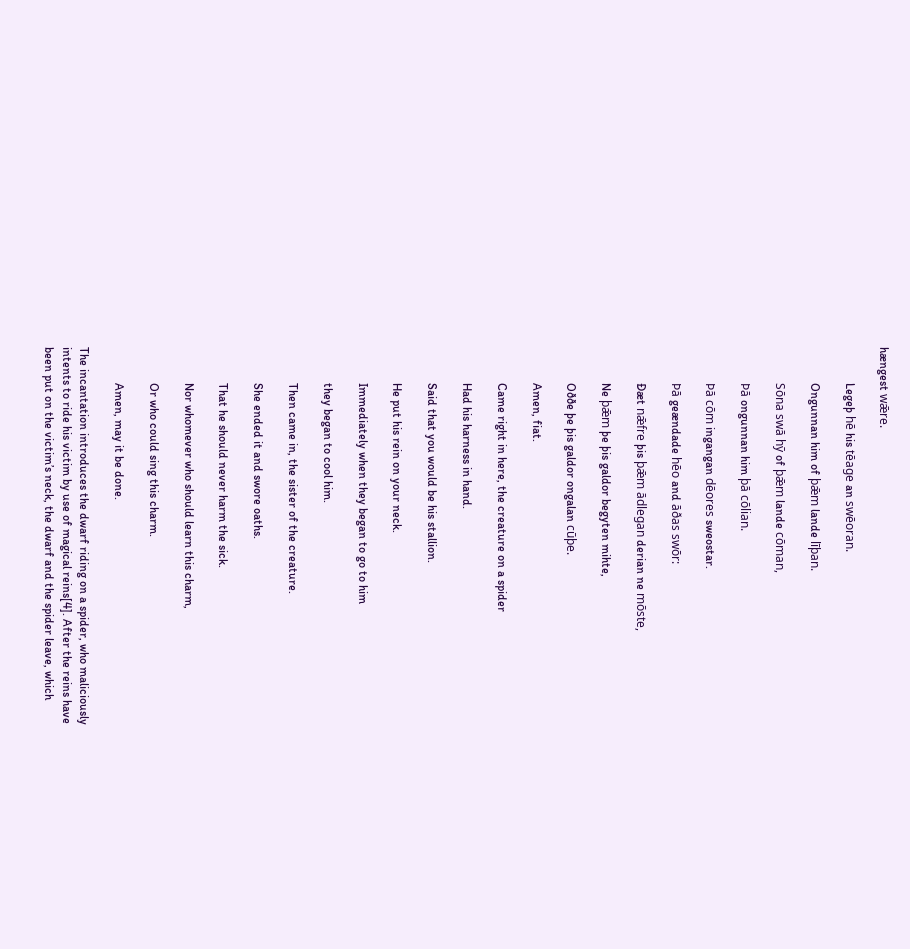hængest wǣre.

            Legeþ hē his tēage an swēoran.

            Ongunnan him of þǣm lande līþan.

            Sōna swā hȳ of þǣm lande cōman,

            Þā ongunnan him þā cōlian.

            Þā cōm ingangan dēores sweostar.

            Þā geændade hēo and āðas swōr:

            Ðæt nǣfre þis þǣm ādlegan derian ne mōste,

            Ne þǣm þe þis galdor begyten mihte,

            Oððe þe þis galdor ongalan cūþe.

            Amen, fiat.

            Came right in here, the creature on a spider

            Had his harness in hand.

            Said that you would be his stallion.

            He put his rein on your neck.

            Immediately when they began to go to him

            they began to cool him.

            Then came in, the sister of the creature.

            She ended it and swore oaths.

            That he should never harm the sick.

            Nor whomever who should learn this charm,

            Or who could sing this charm.

            Amen, may it be done.

The incantation introduces the dwarf riding on a spider, who maliciously intents to ride his victim by use of magical reins[4]. After the reins have been put on the victim’s neck, the dwarf and the spider leave, which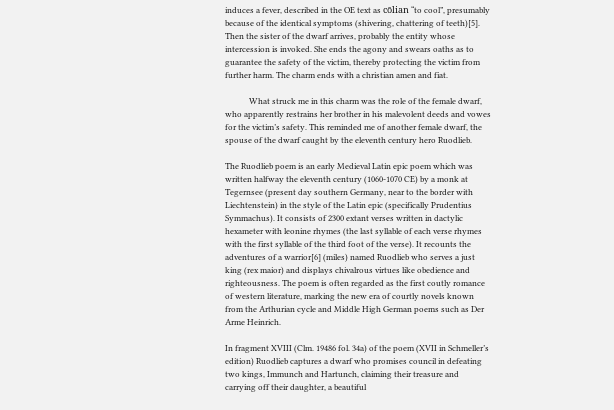induces a fever, described in the OE text as cōlian “to cool”, presumably because of the identical symptoms (shivering, chattering of teeth)[5]. Then the sister of the dwarf arrives, probably the entity whose intercession is invoked. She ends the agony and swears oaths as to guarantee the safety of the victim, thereby protecting the victim from further harm. The charm ends with a christian amen and fiat.

            What struck me in this charm was the role of the female dwarf, who apparently restrains her brother in his malevolent deeds and vowes for the victim’s safety. This reminded me of another female dwarf, the spouse of the dwarf caught by the eleventh century hero Ruodlieb.

The Ruodlieb poem is an early Medieval Latin epic poem which was written halfway the eleventh century (1060-1070 CE) by a monk at Tegernsee (present day southern Germany, near to the border with Liechtenstein) in the style of the Latin epic (specifically Prudentius Symmachus). It consists of 2300 extant verses written in dactylic hexameter with leonine rhymes (the last syllable of each verse rhymes with the first syllable of the third foot of the verse). It recounts the adventures of a warrior[6] (miles) named Ruodlieb who serves a just king (rex maior) and displays chivalrous virtues like obedience and righteousness. The poem is often regarded as the first coutly romance of western literature, marking the new era of courtly novels known from the Arthurian cycle and Middle High German poems such as Der Arme Heinrich.

In fragment XVIII (Clm. 19486 fol. 34a) of the poem (XVII in Schmeller’s edition) Ruodlieb captures a dwarf who promises council in defeating two kings, Immunch and Hartunch, claiming their treasure and carrying off their daughter, a beautiful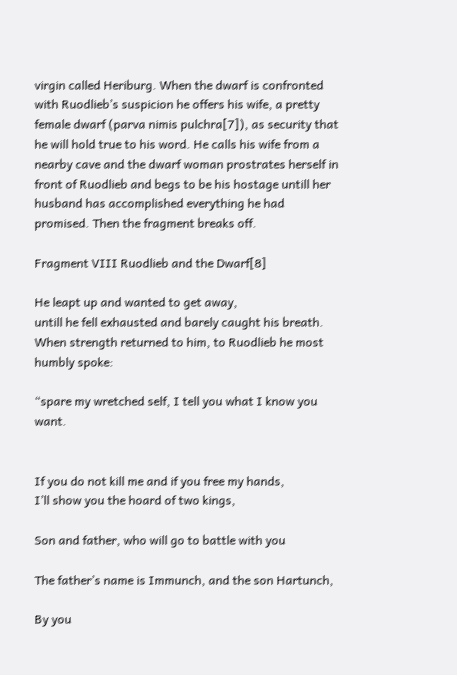virgin called Heriburg. When the dwarf is confronted with Ruodlieb’s suspicion he offers his wife, a pretty female dwarf (parva nimis pulchra[7]), as security that he will hold true to his word. He calls his wife from a nearby cave and the dwarf woman prostrates herself in front of Ruodlieb and begs to be his hostage untill her husband has accomplished everything he had promised. Then the fragment breaks off.

Fragment VIII Ruodlieb and the Dwarf[8]

He leapt up and wanted to get away,
untill he fell exhausted and barely caught his breath.
When strength returned to him, to Ruodlieb he most humbly spoke:

“spare my wretched self, I tell you what I know you want.


If you do not kill me and if you free my hands,
I’ll show you the hoard of two kings,

Son and father, who will go to battle with you

The father’s name is Immunch, and the son Hartunch,

By you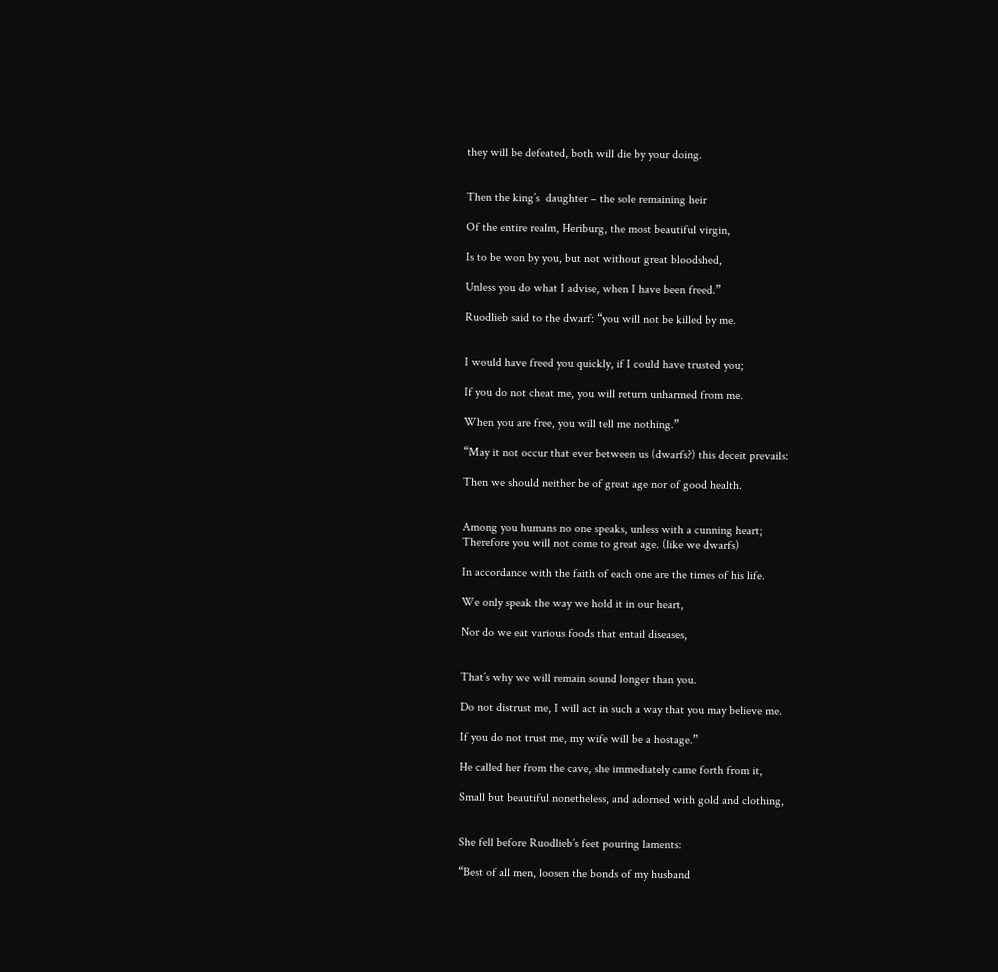they will be defeated, both will die by your doing.


Then the king’s  daughter – the sole remaining heir

Of the entire realm, Heriburg, the most beautiful virgin,

Is to be won by you, but not without great bloodshed,

Unless you do what I advise, when I have been freed.”

Ruodlieb said to the dwarf: “you will not be killed by me.


I would have freed you quickly, if I could have trusted you;

If you do not cheat me, you will return unharmed from me.

When you are free, you will tell me nothing.”

“May it not occur that ever between us (dwarfs?) this deceit prevails:

Then we should neither be of great age nor of good health.


Among you humans no one speaks, unless with a cunning heart;
Therefore you will not come to great age. (like we dwarfs)

In accordance with the faith of each one are the times of his life.

We only speak the way we hold it in our heart,

Nor do we eat various foods that entail diseases,


That’s why we will remain sound longer than you.

Do not distrust me, I will act in such a way that you may believe me.

If you do not trust me, my wife will be a hostage.”

He called her from the cave, she immediately came forth from it,

Small but beautiful nonetheless, and adorned with gold and clothing,


She fell before Ruodlieb’s feet pouring laments:

“Best of all men, loosen the bonds of my husband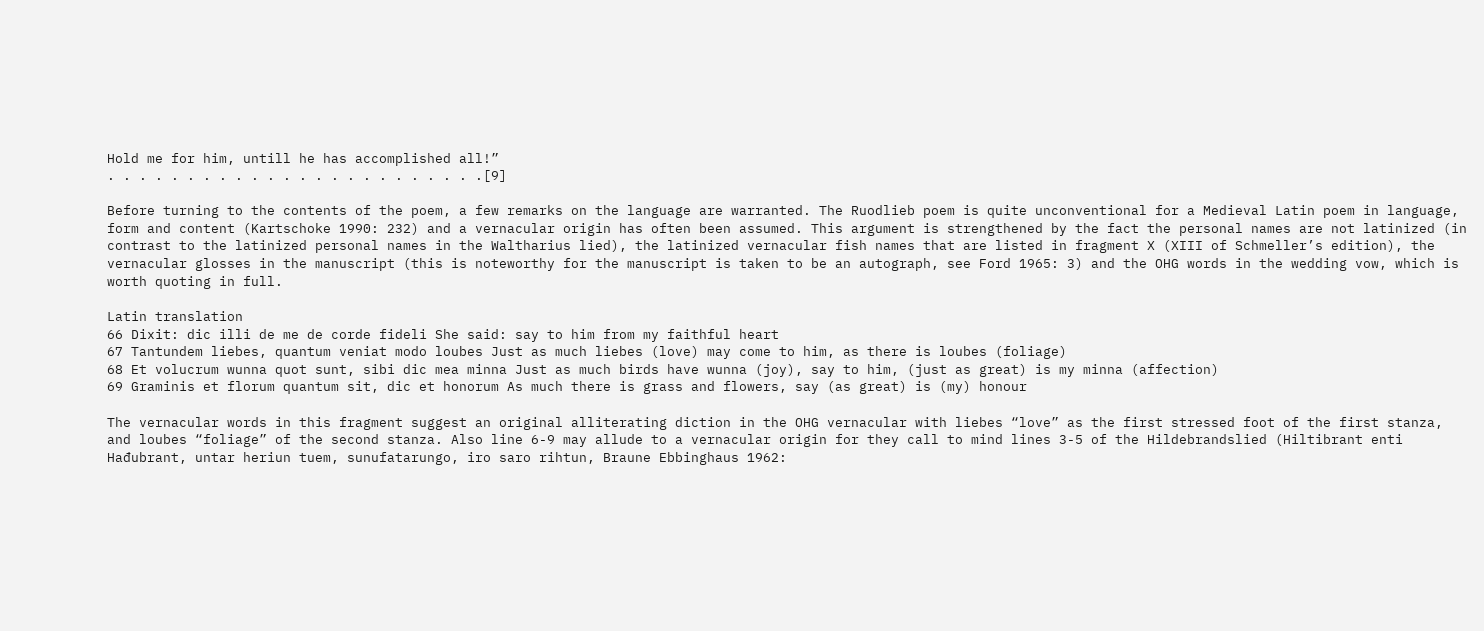Hold me for him, untill he has accomplished all!”
. . . . . . . . . . . . . . . . . . . . . . . .[9]

Before turning to the contents of the poem, a few remarks on the language are warranted. The Ruodlieb poem is quite unconventional for a Medieval Latin poem in language, form and content (Kartschoke 1990: 232) and a vernacular origin has often been assumed. This argument is strengthened by the fact the personal names are not latinized (in contrast to the latinized personal names in the Waltharius lied), the latinized vernacular fish names that are listed in fragment X (XIII of Schmeller’s edition), the vernacular glosses in the manuscript (this is noteworthy for the manuscript is taken to be an autograph, see Ford 1965: 3) and the OHG words in the wedding vow, which is worth quoting in full.

Latin translation
66 Dixit: dic illi de me de corde fideli She said: say to him from my faithful heart
67 Tantundem liebes, quantum veniat modo loubes Just as much liebes (love) may come to him, as there is loubes (foliage)
68 Et volucrum wunna quot sunt, sibi dic mea minna Just as much birds have wunna (joy), say to him, (just as great) is my minna (affection)
69 Graminis et florum quantum sit, dic et honorum As much there is grass and flowers, say (as great) is (my) honour

The vernacular words in this fragment suggest an original alliterating diction in the OHG vernacular with liebes “love” as the first stressed foot of the first stanza, and loubes “foliage” of the second stanza. Also line 6-9 may allude to a vernacular origin for they call to mind lines 3-5 of the Hildebrandslied (Hiltibrant enti Hađubrant, untar heriun tuem, sunufatarungo, iro saro rihtun, Braune Ebbinghaus 1962: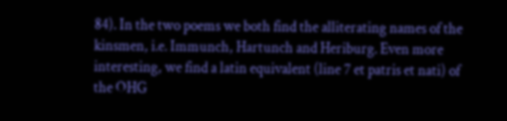84). In the two poems we both find the alliterating names of the kinsmen, i.e. Immunch, Hartunch and Heriburg. Even more interesting, we find a latin equivalent (line 7 et patris et nati) of the OHG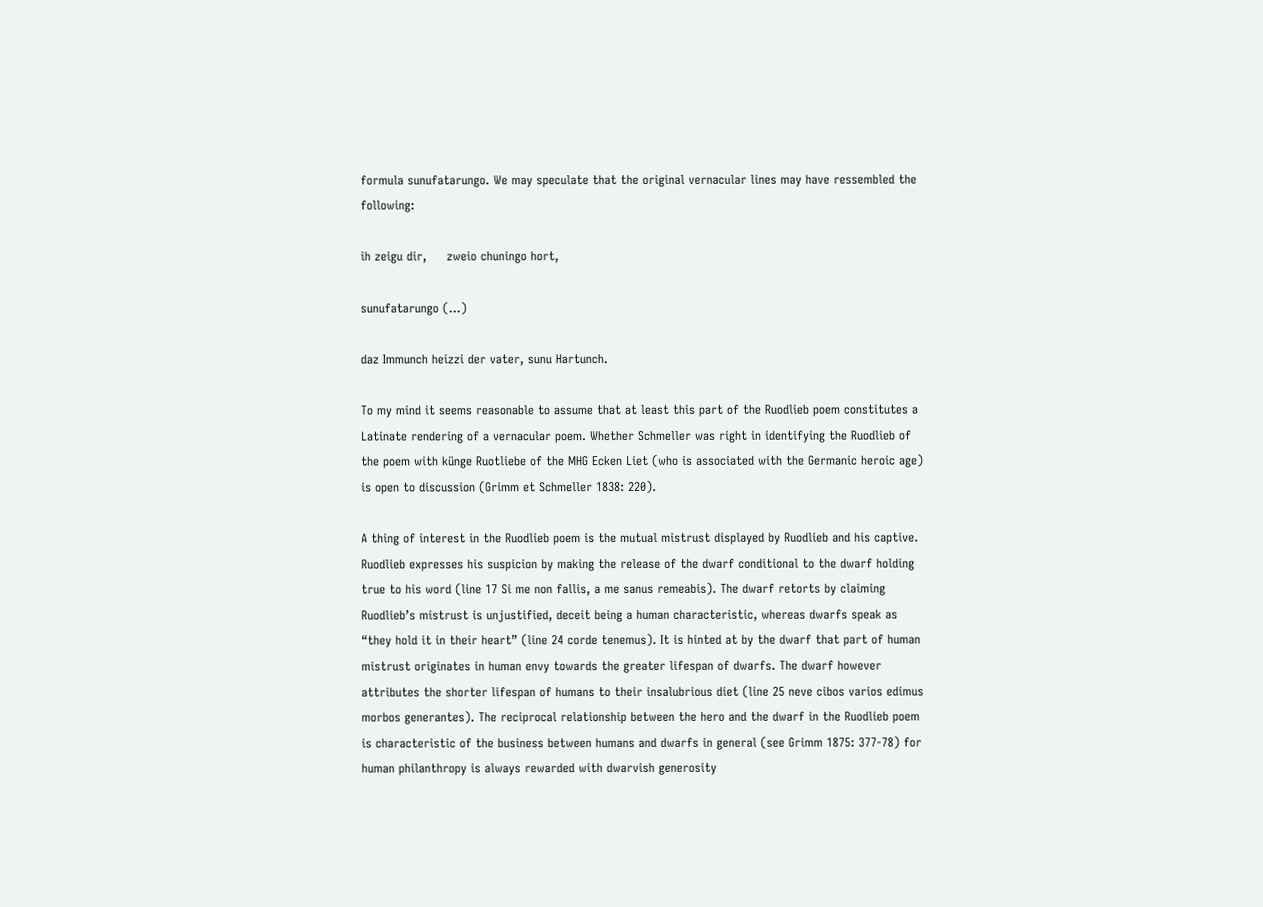formula sunufatarungo. We may speculate that the original vernacular lines may have ressembled the following:

ih zeigu dir,     zweio chuningo hort,

sunufatarungo (…)

daz Immunch heizzi der vater, sunu Hartunch.

To my mind it seems reasonable to assume that at least this part of the Ruodlieb poem constitutes a Latinate rendering of a vernacular poem. Whether Schmeller was right in identifying the Ruodlieb of the poem with künge Ruotliebe of the MHG Ecken Liet (who is associated with the Germanic heroic age) is open to discussion (Grimm et Schmeller 1838: 220).

A thing of interest in the Ruodlieb poem is the mutual mistrust displayed by Ruodlieb and his captive. Ruodlieb expresses his suspicion by making the release of the dwarf conditional to the dwarf holding true to his word (line 17 Si me non fallis, a me sanus remeabis). The dwarf retorts by claiming Ruodlieb’s mistrust is unjustified, deceit being a human characteristic, whereas dwarfs speak as “they hold it in their heart” (line 24 corde tenemus). It is hinted at by the dwarf that part of human mistrust originates in human envy towards the greater lifespan of dwarfs. The dwarf however attributes the shorter lifespan of humans to their insalubrious diet (line 25 neve cibos varios edimus morbos generantes). The reciprocal relationship between the hero and the dwarf in the Ruodlieb poem is characteristic of the business between humans and dwarfs in general (see Grimm 1875: 377-78) for human philanthropy is always rewarded with dwarvish generosity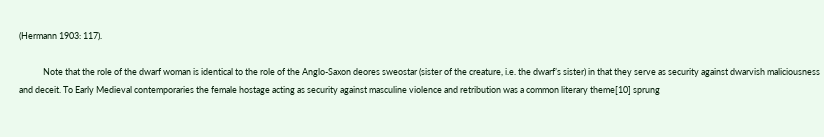(Hermann 1903: 117).

            Note that the role of the dwarf woman is identical to the role of the Anglo-Saxon deores sweostar (sister of the creature, i.e. the dwarf’s sister) in that they serve as security against dwarvish maliciousness and deceit. To Early Medieval contemporaries the female hostage acting as security against masculine violence and retribution was a common literary theme[10] sprung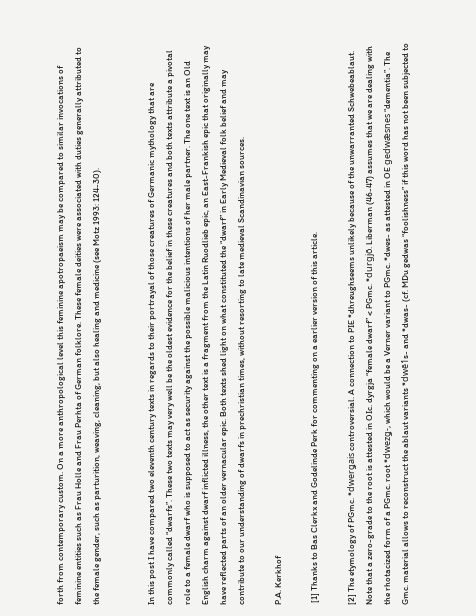forth from contemporary custom. On a more anthropological level this feminine apotropaeism may be compared to similar invocations of feminine entities such as Frau Holle and Frau Perhta of German folklore. These female deities were associated with duties generally attributed to the female gender, such as parturition, weaving, cleaning, but also healing and medicine (see Motz 1993: 124-30).


In this post I have compared two eleventh century texts in regards to their portrayal of those creatures of Germanic mythology that are commonly called “dwarfs”. These two texts may very well be the oldest evidence for the belief in these creatures and both texts attribute a pivotal role to a female dwarf who is supposed to act as security against the possible malicious intentions of her male partner. The one text is an Old English charm against dwarf inflicted illness, the other text is a fragment from the Latin Ruodlieb epic, an East-Frankish epic that originally may have reflected parts of an older vernacular epic. Both texts shed light on what constituted the “dwarf” in Early Medieval folk belief and may contribute to our understanding of dwarfs in prechristian times, without resorting to late medieval Scandinavian sources.

P.A. Kerkhof

 [1] Thanks to Bas Clerkx and Godelinde Perk for commenting on a earlier version of this article.

[2] The etymology of PGmc. *dwerǥais controversial. A connection to PIE *dhreughseems unlikely because of the unwarranted Schwebeablaut. Note that a zero-grade to the root is attested in OIc. dyrgja “female dwarf” < PGmc. *durgjō. Liberman (46-47) assumes that we are dealing with the rhotacized form of a PGmc. root *dwezǥ-, which would be a Verner variant to PGmc. *dwes- as attested in OE gedwǣsnes “dementia”. The Gmc. material allows to reconstruct the ablaut variants *dwē1s- and *dwas- (cf. MDu gedwas “foolishness” if this word has not been subjected to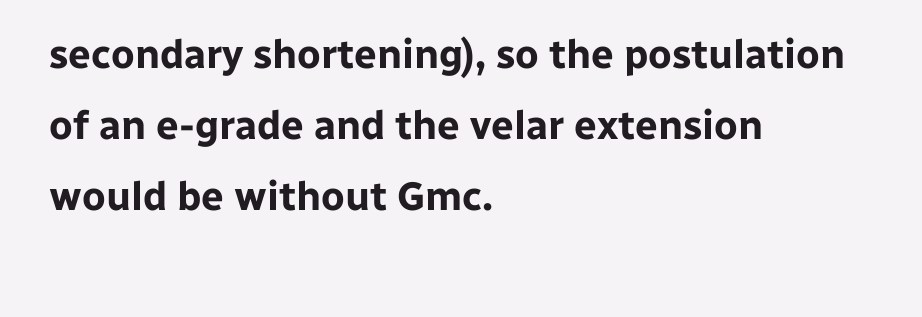secondary shortening), so the postulation of an e-grade and the velar extension would be without Gmc.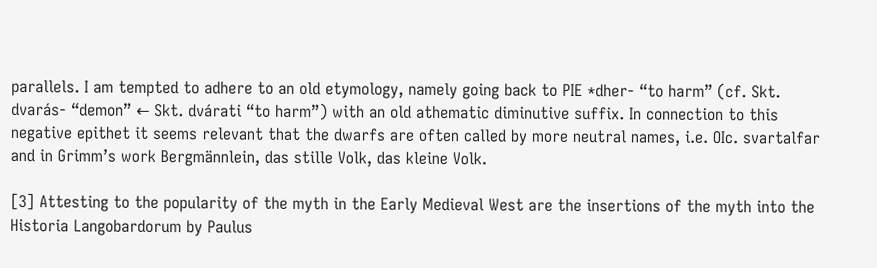parallels. I am tempted to adhere to an old etymology, namely going back to PIE *dher- “to harm” (cf. Skt. dvarás- “demon” ← Skt. dvárati “to harm”) with an old athematic diminutive suffix. In connection to this negative epithet it seems relevant that the dwarfs are often called by more neutral names, i.e. OIc. svartalfar and in Grimm’s work Bergmännlein, das stille Volk, das kleine Volk.

[3] Attesting to the popularity of the myth in the Early Medieval West are the insertions of the myth into the Historia Langobardorum by Paulus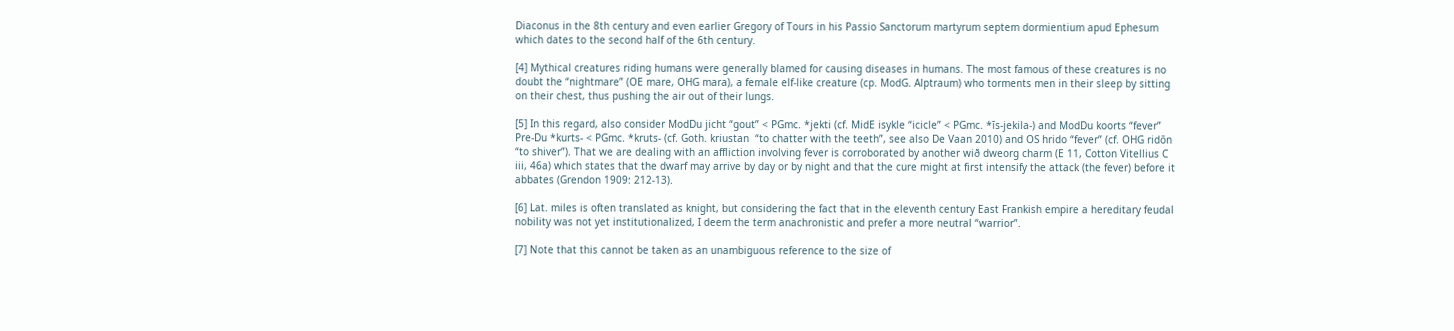Diaconus in the 8th century and even earlier Gregory of Tours in his Passio Sanctorum martyrum septem dormientium apud Ephesum which dates to the second half of the 6th century.

[4] Mythical creatures riding humans were generally blamed for causing diseases in humans. The most famous of these creatures is no doubt the “nightmare” (OE mare, OHG mara), a female elf-like creature (cp. ModG. Alptraum) who torments men in their sleep by sitting on their chest, thus pushing the air out of their lungs.

[5] In this regard, also consider ModDu jicht “gout” < PGmc. *jekti (cf. MidE isykle “icicle” < PGmc. *īs-jekila-) and ModDu koorts “fever” Pre-Du *kurts- < PGmc. *kruts- (cf. Goth. kriustan  “to chatter with the teeth”, see also De Vaan 2010) and OS hrido “fever” (cf. OHG ridōn “to shiver”). That we are dealing with an affliction involving fever is corroborated by another wið dweorg charm (E 11, Cotton Vitellius C iii, 46a) which states that the dwarf may arrive by day or by night and that the cure might at first intensify the attack (the fever) before it abbates (Grendon 1909: 212-13).

[6] Lat. miles is often translated as knight, but considering the fact that in the eleventh century East Frankish empire a hereditary feudal nobility was not yet institutionalized, I deem the term anachronistic and prefer a more neutral “warrior”.

[7] Note that this cannot be taken as an unambiguous reference to the size of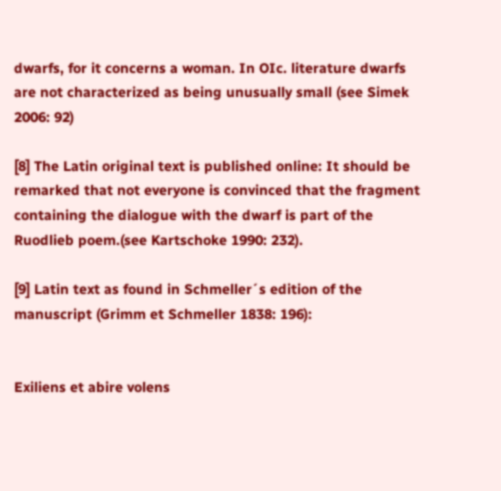dwarfs, for it concerns a woman. In OIc. literature dwarfs are not characterized as being unusually small (see Simek 2006: 92)

[8] The Latin original text is published online: It should be remarked that not everyone is convinced that the fragment containing the dialogue with the dwarf is part of the Ruodlieb poem.(see Kartschoke 1990: 232).

[9] Latin text as found in Schmeller´s edition of the manuscript (Grimm et Schmeller 1838: 196):


Exiliens et abire volens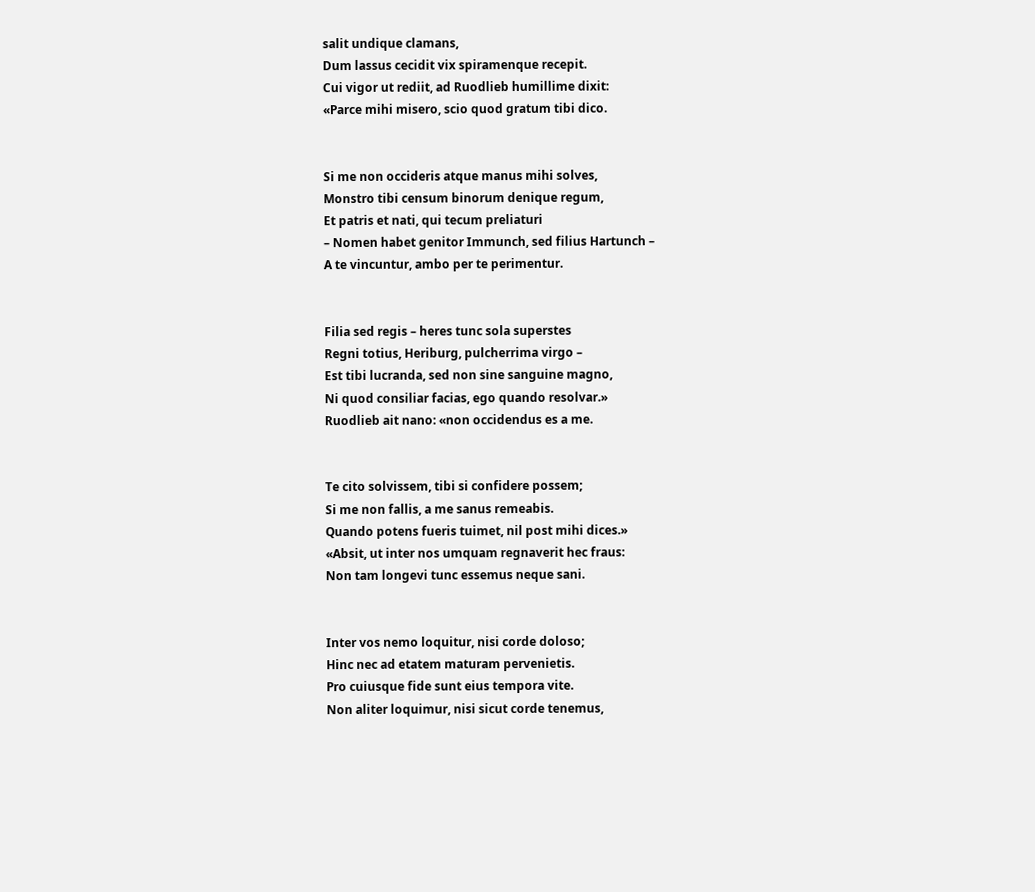salit undique clamans,
Dum lassus cecidit vix spiramenque recepit.
Cui vigor ut rediit, ad Ruodlieb humillime dixit:
«Parce mihi misero, scio quod gratum tibi dico.


Si me non occideris atque manus mihi solves,
Monstro tibi censum binorum denique regum,
Et patris et nati, qui tecum preliaturi
– Nomen habet genitor Immunch, sed filius Hartunch –
A te vincuntur, ambo per te perimentur.


Filia sed regis – heres tunc sola superstes
Regni totius, Heriburg, pulcherrima virgo –
Est tibi lucranda, sed non sine sanguine magno,
Ni quod consiliar facias, ego quando resolvar.»
Ruodlieb ait nano: «non occidendus es a me.


Te cito solvissem, tibi si confidere possem;
Si me non fallis, a me sanus remeabis.
Quando potens fueris tuimet, nil post mihi dices.»
«Absit, ut inter nos umquam regnaverit hec fraus:
Non tam longevi tunc essemus neque sani.


Inter vos nemo loquitur, nisi corde doloso;
Hinc nec ad etatem maturam pervenietis.
Pro cuiusque fide sunt eius tempora vite.
Non aliter loquimur, nisi sicut corde tenemus,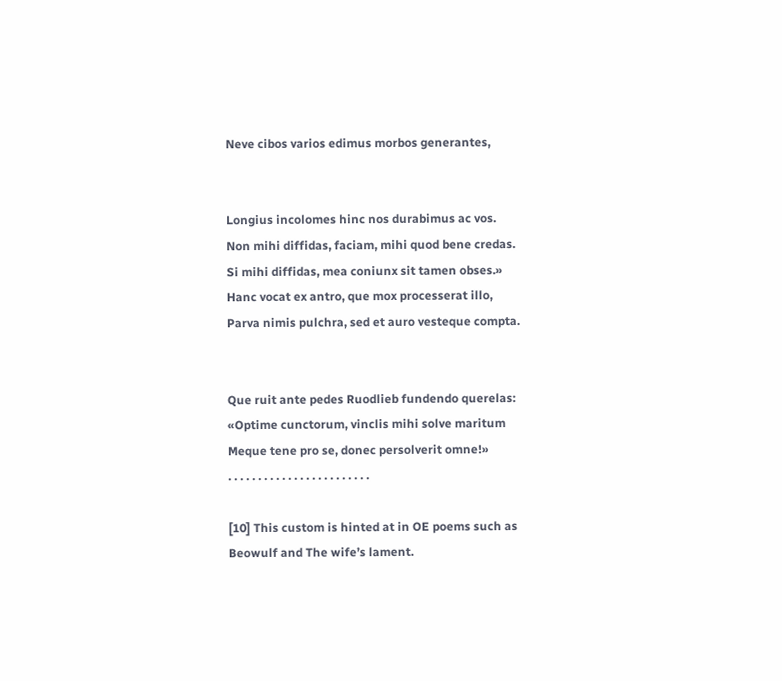Neve cibos varios edimus morbos generantes,


Longius incolomes hinc nos durabimus ac vos.
Non mihi diffidas, faciam, mihi quod bene credas.
Si mihi diffidas, mea coniunx sit tamen obses.»
Hanc vocat ex antro, que mox processerat illo,
Parva nimis pulchra, sed et auro vesteque compta.


Que ruit ante pedes Ruodlieb fundendo querelas:
«Optime cunctorum, vinclis mihi solve maritum
Meque tene pro se, donec persolverit omne!»
. . . . . . . . . . . . . . . . . . . . . . . .

[10] This custom is hinted at in OE poems such as Beowulf and The wife’s lament.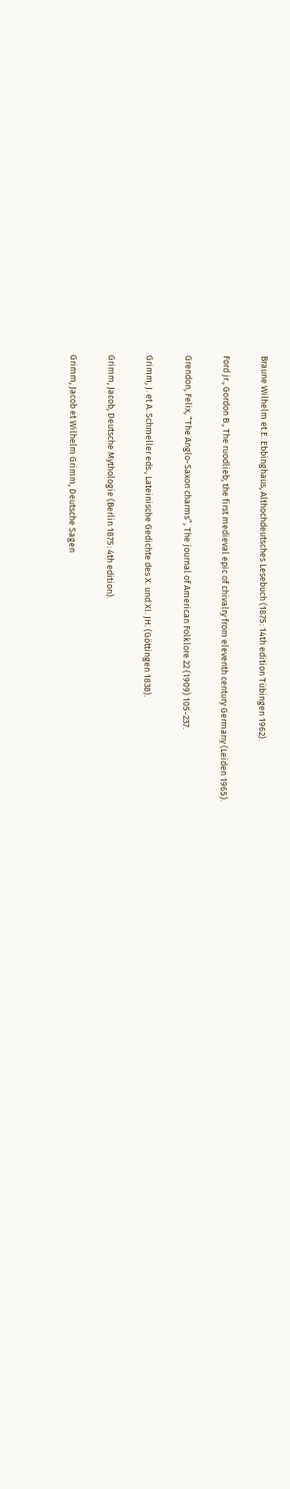Braune Wilhelm et E. Ebbinghaus, Althochdeutsches Lesebuch (1875: 14th edition Tübingen 1962).

Ford jr., Gordon B., The ruodlieb; the first medieval epic of chivalry from eleventh century Germany (Leiden 1965).

Grendon, Felix, “The Anglo-Saxon charms”, The journal of American Folklore 22 (1909) 105-237.

Grimm, J. et A. Schmeller eds., Lateinische Gedichte des X. und XI. JH. (Göttingen 1838).

Grimm, Jacob, Deutsche Mythologie (Berlin 1875: 4th edition).

Grimm, Jacob et Wilhelm Grimm, Deutsche Sagen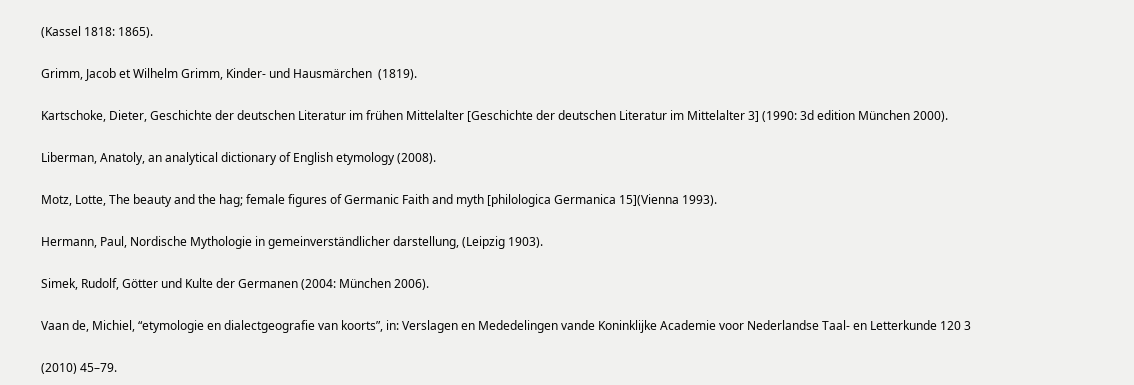(Kassel 1818: 1865).

Grimm, Jacob et Wilhelm Grimm, Kinder- und Hausmärchen  (1819).

Kartschoke, Dieter, Geschichte der deutschen Literatur im frühen Mittelalter [Geschichte der deutschen Literatur im Mittelalter 3] (1990: 3d edition München 2000).

Liberman, Anatoly, an analytical dictionary of English etymology (2008).

Motz, Lotte, The beauty and the hag; female figures of Germanic Faith and myth [philologica Germanica 15](Vienna 1993).

Hermann, Paul, Nordische Mythologie in gemeinverständlicher darstellung, (Leipzig 1903).

Simek, Rudolf, Götter und Kulte der Germanen (2004: München 2006).

Vaan de, Michiel, “etymologie en dialectgeografie van koorts”, in: Verslagen en Mededelingen vande Koninklijke Academie voor Nederlandse Taal- en Letterkunde 120 3

(2010) 45–79.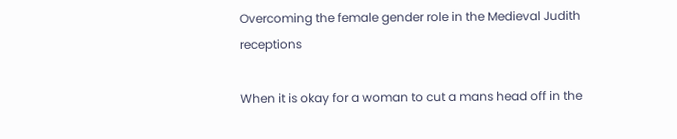Overcoming the female gender role in the Medieval Judith receptions

When it is okay for a woman to cut a mans head off in the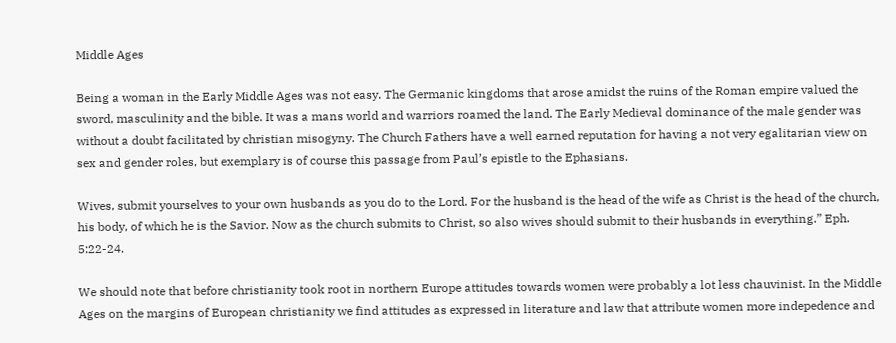Middle Ages

Being a woman in the Early Middle Ages was not easy. The Germanic kingdoms that arose amidst the ruins of the Roman empire valued the sword, masculinity and the bible. It was a mans world and warriors roamed the land. The Early Medieval dominance of the male gender was without a doubt facilitated by christian misogyny. The Church Fathers have a well earned reputation for having a not very egalitarian view on sex and gender roles, but exemplary is of course this passage from Paul’s epistle to the Ephasians.

Wives, submit yourselves to your own husbands as you do to the Lord. For the husband is the head of the wife as Christ is the head of the church, his body, of which he is the Savior. Now as the church submits to Christ, so also wives should submit to their husbands in everything.” Eph. 5:22-24.

We should note that before christianity took root in northern Europe attitudes towards women were probably a lot less chauvinist. In the Middle Ages on the margins of European christianity we find attitudes as expressed in literature and law that attribute women more indepedence and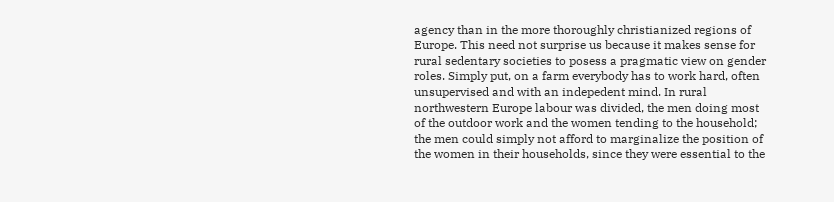agency than in the more thoroughly christianized regions of Europe. This need not surprise us because it makes sense for rural sedentary societies to posess a pragmatic view on gender roles. Simply put, on a farm everybody has to work hard, often unsupervised and with an indepedent mind. In rural northwestern Europe labour was divided, the men doing most of the outdoor work and the women tending to the household; the men could simply not afford to marginalize the position of the women in their households, since they were essential to the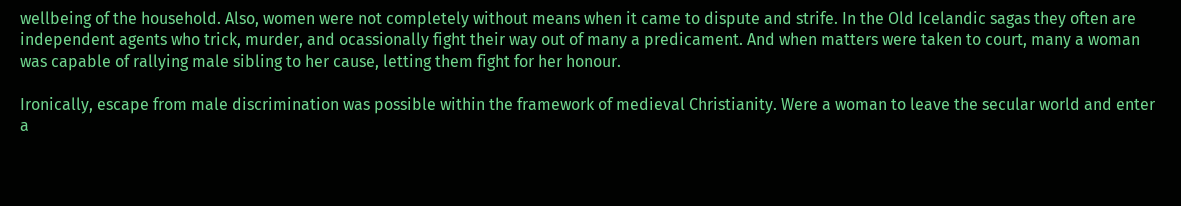wellbeing of the household. Also, women were not completely without means when it came to dispute and strife. In the Old Icelandic sagas they often are independent agents who trick, murder, and ocassionally fight their way out of many a predicament. And when matters were taken to court, many a woman was capable of rallying male sibling to her cause, letting them fight for her honour.

Ironically, escape from male discrimination was possible within the framework of medieval Christianity. Were a woman to leave the secular world and enter a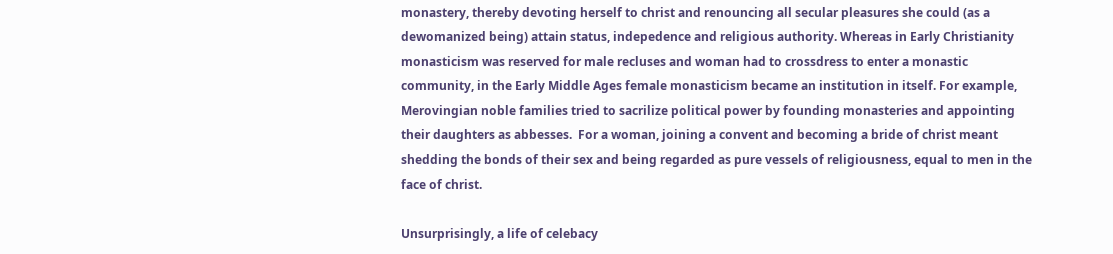monastery, thereby devoting herself to christ and renouncing all secular pleasures she could (as a dewomanized being) attain status, indepedence and religious authority. Whereas in Early Christianity monasticism was reserved for male recluses and woman had to crossdress to enter a monastic community, in the Early Middle Ages female monasticism became an institution in itself. For example, Merovingian noble families tried to sacrilize political power by founding monasteries and appointing their daughters as abbesses.  For a woman, joining a convent and becoming a bride of christ meant shedding the bonds of their sex and being regarded as pure vessels of religiousness, equal to men in the face of christ.

Unsurprisingly, a life of celebacy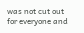was not cut out for everyone and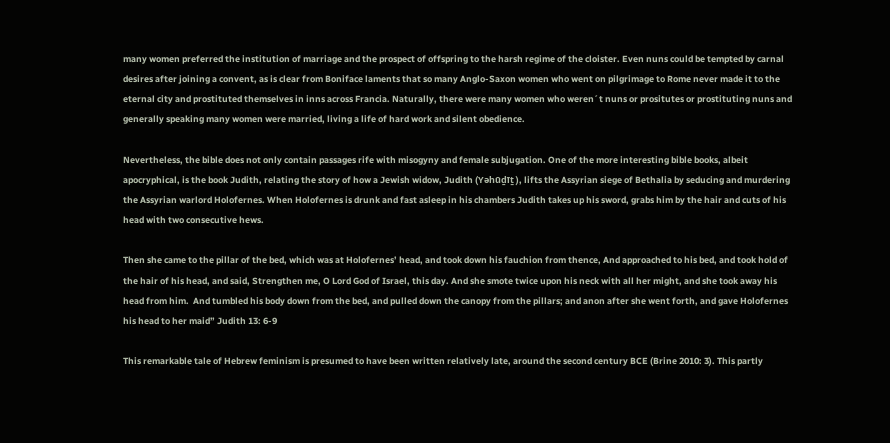many women preferred the institution of marriage and the prospect of offspring to the harsh regime of the cloister. Even nuns could be tempted by carnal desires after joining a convent, as is clear from Boniface laments that so many Anglo-Saxon women who went on pilgrimage to Rome never made it to the eternal city and prostituted themselves in inns across Francia. Naturally, there were many women who weren´t nuns or prositutes or prostituting nuns and generally speaking many women were married, living a life of hard work and silent obedience.

Nevertheless, the bible does not only contain passages rife with misogyny and female subjugation. One of the more interesting bible books, albeit apocryphical, is the book Judith, relating the story of how a Jewish widow, Judith (Yəhūḏīṯ ), lifts the Assyrian siege of Bethalia by seducing and murdering the Assyrian warlord Holofernes. When Holofernes is drunk and fast asleep in his chambers Judith takes up his sword, grabs him by the hair and cuts of his head with two consecutive hews.

Then she came to the pillar of the bed, which was at Holofernes’ head, and took down his fauchion from thence, And approached to his bed, and took hold of the hair of his head, and said, Strengthen me, O Lord God of Israel, this day. And she smote twice upon his neck with all her might, and she took away his head from him.  And tumbled his body down from the bed, and pulled down the canopy from the pillars; and anon after she went forth, and gave Holofernes his head to her maid” Judith 13: 6-9

This remarkable tale of Hebrew feminism is presumed to have been written relatively late, around the second century BCE (Brine 2010: 3). This partly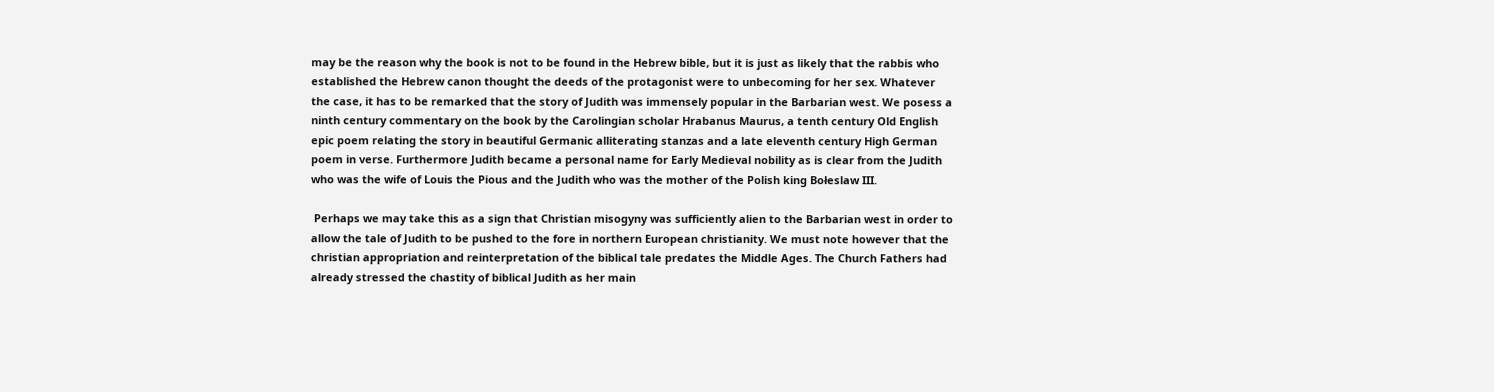may be the reason why the book is not to be found in the Hebrew bible, but it is just as likely that the rabbis who established the Hebrew canon thought the deeds of the protagonist were to unbecoming for her sex. Whatever the case, it has to be remarked that the story of Judith was immensely popular in the Barbarian west. We posess a ninth century commentary on the book by the Carolingian scholar Hrabanus Maurus, a tenth century Old English epic poem relating the story in beautiful Germanic alliterating stanzas and a late eleventh century High German poem in verse. Furthermore Judith became a personal name for Early Medieval nobility as is clear from the Judith who was the wife of Louis the Pious and the Judith who was the mother of the Polish king Bołeslaw III.

 Perhaps we may take this as a sign that Christian misogyny was sufficiently alien to the Barbarian west in order to allow the tale of Judith to be pushed to the fore in northern European christianity. We must note however that the christian appropriation and reinterpretation of the biblical tale predates the Middle Ages. The Church Fathers had already stressed the chastity of biblical Judith as her main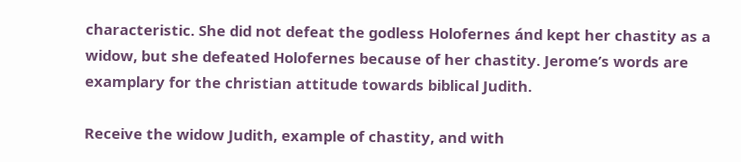characteristic. She did not defeat the godless Holofernes ánd kept her chastity as a widow, but she defeated Holofernes because of her chastity. Jerome’s words are examplary for the christian attitude towards biblical Judith.

Receive the widow Judith, example of chastity, and with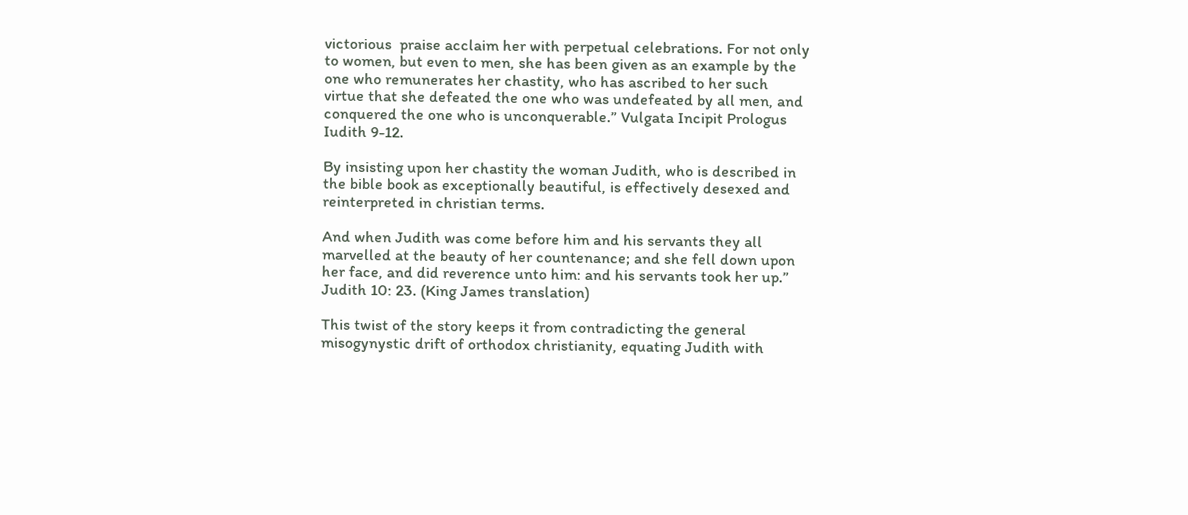victorious  praise acclaim her with perpetual celebrations. For not only to women, but even to men, she has been given as an example by the one who remunerates her chastity, who has ascribed to her such virtue that she defeated the one who was undefeated by all men, and conquered the one who is unconquerable.” Vulgata Incipit Prologus Iudith 9-12.

By insisting upon her chastity the woman Judith, who is described in the bible book as exceptionally beautiful, is effectively desexed and reinterpreted in christian terms.

And when Judith was come before him and his servants they all marvelled at the beauty of her countenance; and she fell down upon her face, and did reverence unto him: and his servants took her up.” Judith 10: 23. (King James translation)

This twist of the story keeps it from contradicting the general misogynystic drift of orthodox christianity, equating Judith with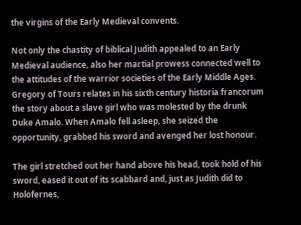the virgins of the Early Medieval convents.

Not only the chastity of biblical Judith appealed to an Early Medieval audience, also her martial prowess connected well to the attitudes of the warrior societies of the Early Middle Ages. Gregory of Tours relates in his sixth century historia francorum the story about a slave girl who was molested by the drunk Duke Amalo. When Amalo fell asleep, she seized the opportunity, grabbed his sword and avenged her lost honour.

The girl stretched out her hand above his head, took hold of his sword, eased it out of its scabbard and, just as Judith did to Holofernes,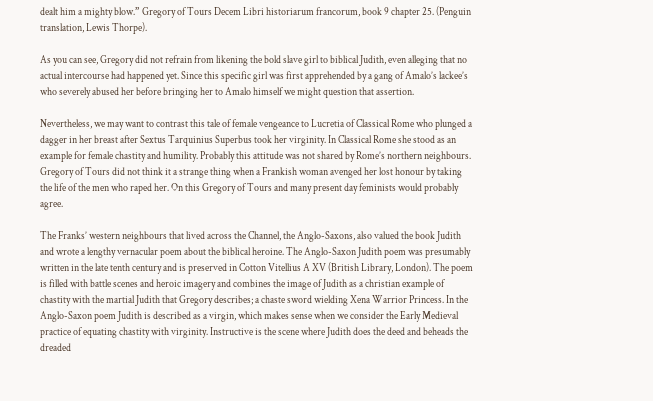dealt him a mighty blow.” Gregory of Tours Decem Libri historiarum francorum, book 9 chapter 25. (Penguin translation, Lewis Thorpe).

As you can see, Gregory did not refrain from likening the bold slave girl to biblical Judith, even alleging that no actual intercourse had happened yet. Since this specific girl was first apprehended by a gang of Amalo’s lackee’s who severely abused her before bringing her to Amalo himself we might question that assertion.

Nevertheless, we may want to contrast this tale of female vengeance to Lucretia of Classical Rome who plunged a dagger in her breast after Sextus Tarquinius Superbus took her virginity. In Classical Rome she stood as an example for female chastity and humility. Probably this attitude was not shared by Rome’s northern neighbours. Gregory of Tours did not think it a strange thing when a Frankish woman avenged her lost honour by taking the life of the men who raped her. On this Gregory of Tours and many present day feminists would probably agree.

The Franks’ western neighbours that lived across the Channel, the Anglo-Saxons, also valued the book Judith and wrote a lengthy vernacular poem about the biblical heroine. The Anglo-Saxon Judith poem was presumably written in the late tenth century and is preserved in Cotton Vitellius A XV (British Library, London). The poem is filled with battle scenes and heroic imagery and combines the image of Judith as a christian example of chastity with the martial Judith that Gregory describes; a chaste sword wielding Xena Warrior Princess. In the Anglo-Saxon poem Judith is described as a virgin, which makes sense when we consider the Early Medieval practice of equating chastity with virginity. Instructive is the scene where Judith does the deed and beheads the dreaded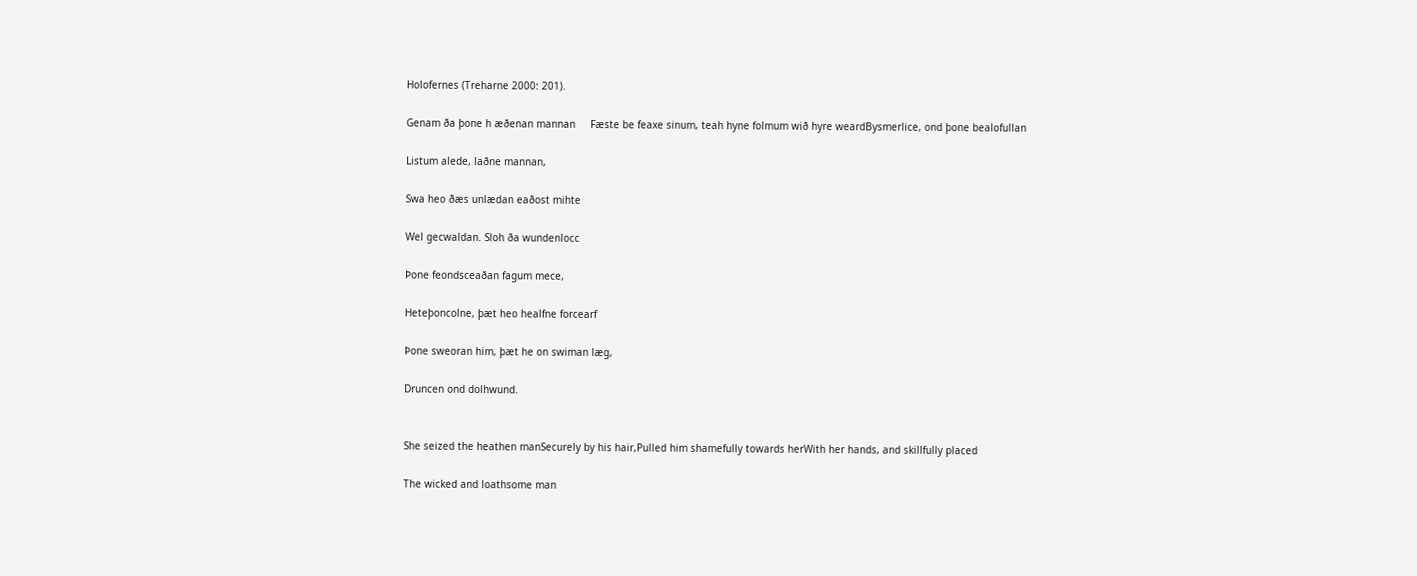Holofernes (Treharne 2000: 201).

Genam ða þone h æðenan mannan     Fæste be feaxe sinum, teah hyne folmum wið hyre weardBysmerlice, ond þone bealofullan

Listum alede, laðne mannan,

Swa heo ðæs unlædan eaðost mihte

Wel gecwaldan. Sloh ða wundenlocc

Þone feondsceaðan fagum mece,

Heteþoncolne, þæt heo healfne forcearf

Þone sweoran him, þæt he on swiman læg,

Druncen ond dolhwund.


She seized the heathen manSecurely by his hair,Pulled him shamefully towards herWith her hands, and skillfully placed

The wicked and loathsome man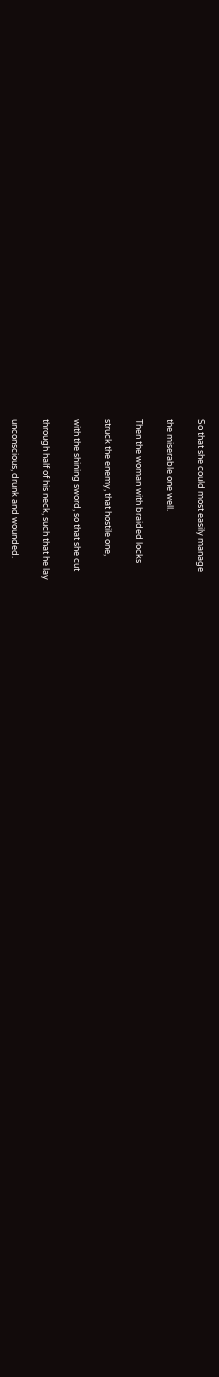So that she could most easily manage

the miserable one well.

Then the woman with braided locks

struck the enemy, that hostile one,

with the shining sword, so that she cut

through half of his neck, such that he lay

unconscious, drunk and wounded.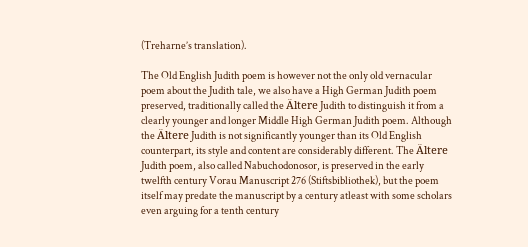(Treharne’s translation).

The Old English Judith poem is however not the only old vernacular poem about the Judith tale, we also have a High German Judith poem preserved, traditionally called the Ältere Judith to distinguish it from a clearly younger and longer Middle High German Judith poem. Although the Ältere Judith is not significantly younger than its Old English counterpart, its style and content are considerably different. The Ältere Judith poem, also called Nabuchodonosor, is preserved in the early twelfth century Vorau Manuscript 276 (Stiftsbibliothek), but the poem itself may predate the manuscript by a century atleast with some scholars even arguing for a tenth century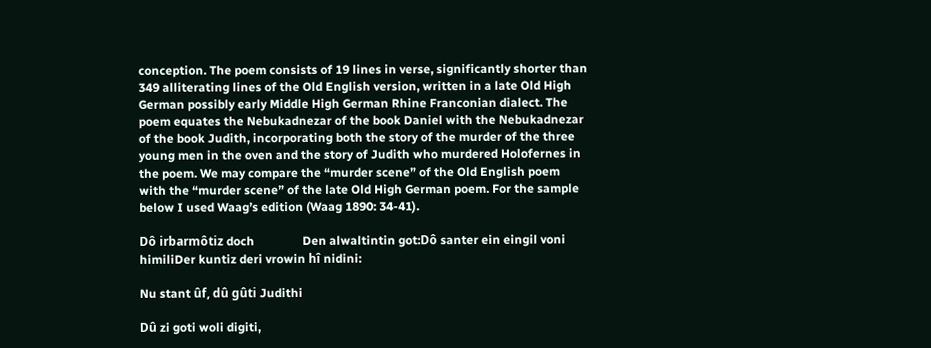conception. The poem consists of 19 lines in verse, significantly shorter than 349 alliterating lines of the Old English version, written in a late Old High German possibly early Middle High German Rhine Franconian dialect. The poem equates the Nebukadnezar of the book Daniel with the Nebukadnezar of the book Judith, incorporating both the story of the murder of the three young men in the oven and the story of Judith who murdered Holofernes in the poem. We may compare the “murder scene” of the Old English poem with the “murder scene” of the late Old High German poem. For the sample below I used Waag’s edition (Waag 1890: 34-41).

Dô irbarmôtiz doch                Den alwaltintin got:Dô santer ein eingil voni himiliDer kuntiz deri vrowin hî nidini:

Nu stant ûf, dû gûti Judithi

Dû zi goti woli digiti,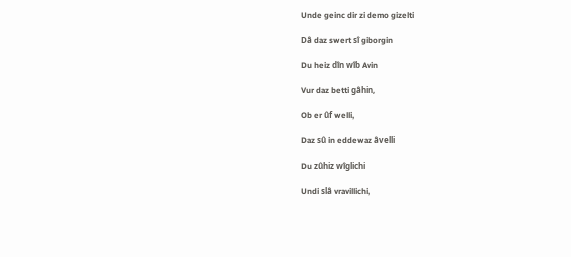Unde geinc dir zi demo gizelti

Dâ daz swert sî giborgin

Du heiz dîn wîb Avin

Vur daz betti gâhin,

Ob er ûf welli,

Daz sû in eddewaz âvelli

Du zûhiz wîglichi

Undi slâ vravillichi,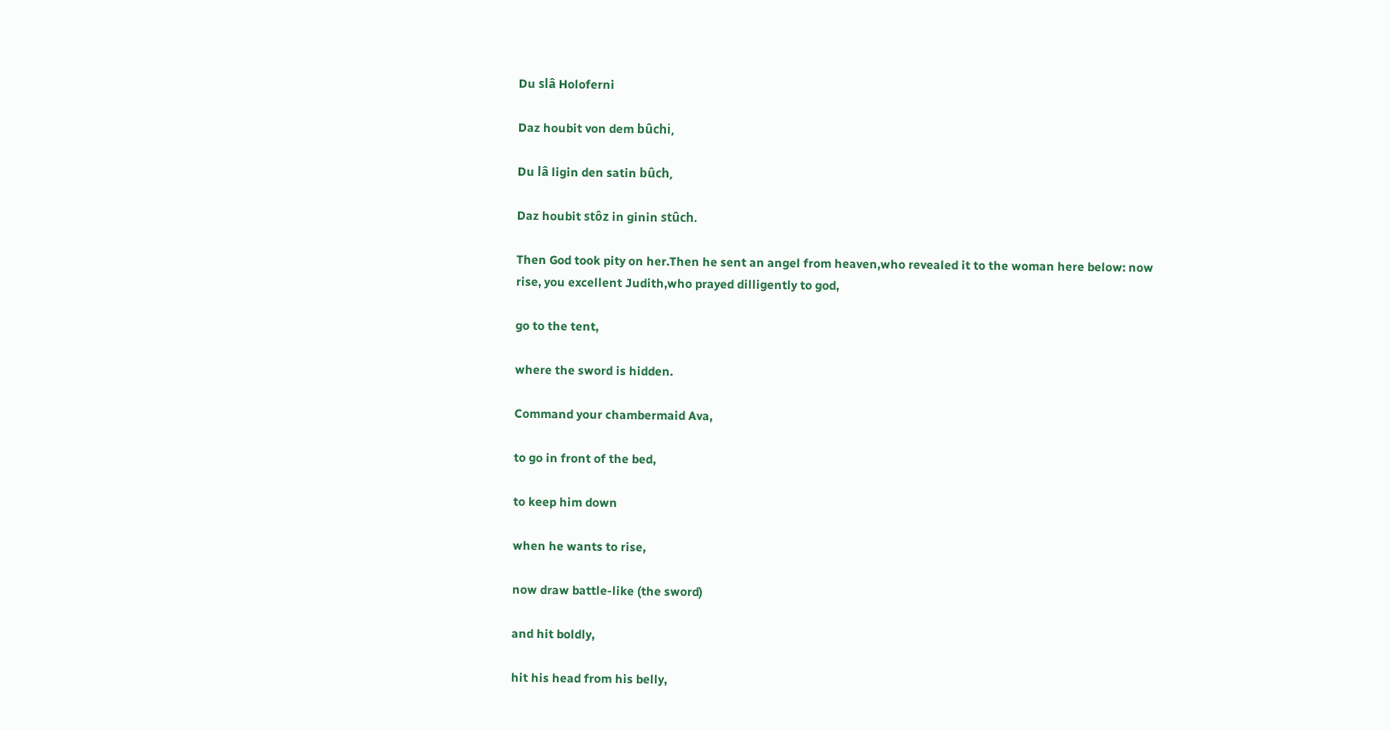Du slâ Holoferni

Daz houbit von dem bûchi,

Du lâ ligin den satin bûch,

Daz houbit stôz in ginin stûch.

Then God took pity on her.Then he sent an angel from heaven,who revealed it to the woman here below: now rise, you excellent Judith,who prayed dilligently to god,

go to the tent,

where the sword is hidden.

Command your chambermaid Ava,

to go in front of the bed,

to keep him down

when he wants to rise,

now draw battle-like (the sword)

and hit boldly,

hit his head from his belly,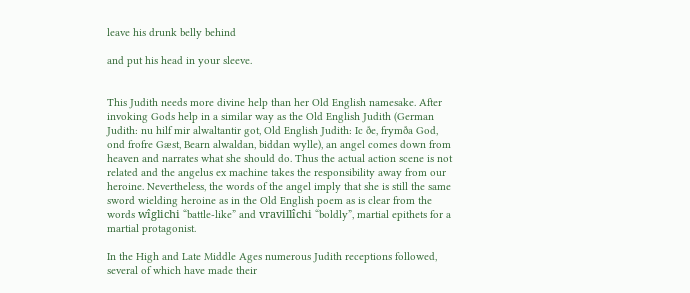leave his drunk belly behind

and put his head in your sleeve.


This Judith needs more divine help than her Old English namesake. After invoking Gods help in a similar way as the Old English Judith (German Judith: nu hilf mir alwaltantir got, Old English Judith: Ic ðe, frymða God, ond frofre Gæst, Bearn alwaldan, biddan wylle), an angel comes down from heaven and narrates what she should do. Thus the actual action scene is not related and the angelus ex machine takes the responsibility away from our heroine. Nevertheless, the words of the angel imply that she is still the same sword wielding heroine as in the Old English poem as is clear from the words wîglichi “battle-like” and vravillîchi “boldly”, martial epithets for a martial protagonist.

In the High and Late Middle Ages numerous Judith receptions followed, several of which have made their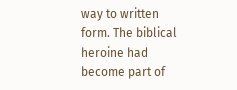way to written form. The biblical heroine had become part of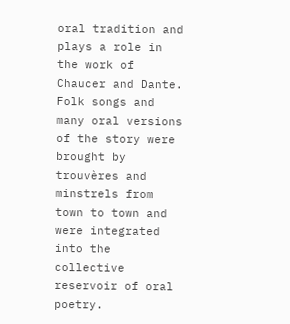oral tradition and plays a role in the work of Chaucer and Dante. Folk songs and many oral versions of the story were brought by trouvères and minstrels from town to town and were integrated into the collective reservoir of oral poetry.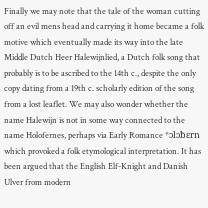Finally we may note that the tale of the woman cutting off an evil mens head and carrying it home became a folk motive which eventually made its way into the late Middle Dutch Heer Halewijnlied, a Dutch folk song that probably is to be ascribed to the 14th c., despite the only copy dating from a 19th c. scholarly edition of the song from a lost leaflet. We may also wonder whether the name Halewijn is not in some way connected to the name Holofernes, perhaps via Early Romance *ɔlɔƀɛrn which provoked a folk etymological interpretation. It has been argued that the English Elf-Knight and Danish Ulver from modern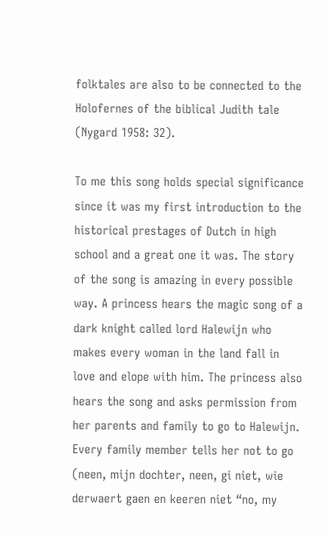folktales are also to be connected to the Holofernes of the biblical Judith tale (Nygard 1958: 32).

To me this song holds special significance since it was my first introduction to the historical prestages of Dutch in high school and a great one it was. The story of the song is amazing in every possible way. A princess hears the magic song of a dark knight called lord Halewijn who makes every woman in the land fall in love and elope with him. The princess also hears the song and asks permission from her parents and family to go to Halewijn. Every family member tells her not to go (neen, mijn dochter, neen, gi niet, wie derwaert gaen en keeren niet “no, my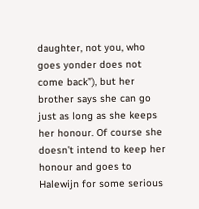daughter, not you, who goes yonder does not come back”), but her brother says she can go just as long as she keeps her honour. Of course she doesn’t intend to keep her honour and goes to Halewijn for some serious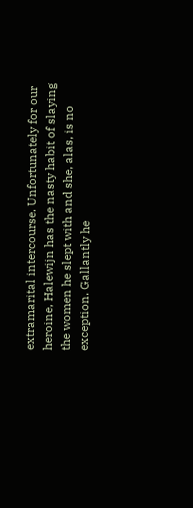extramarital intercourse. Unfortunately for our heroine, Halewijn has the nasty habit of slaying the women he slept with and she, alas, is no exception. Gallantly he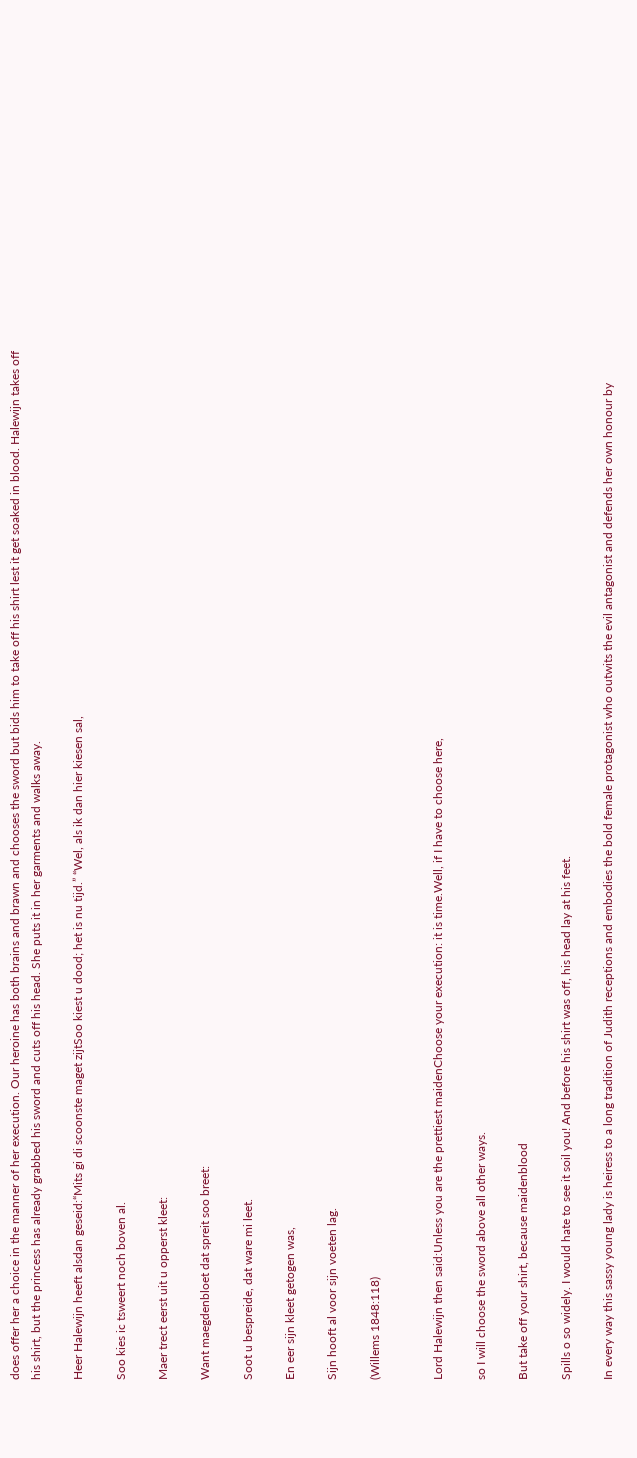does offer her a choice in the manner of her execution. Our heroine has both brains and brawn and chooses the sword but bids him to take off his shirt lest it get soaked in blood. Halewijn takes off his shirt, but the princess has already grabbed his sword and cuts off his head. She puts it in her garments and walks away.

Heer Halewijn heeft alsdan geseid:“Mits gi di scoonste maget zijtSoo kiest u dood; het is nu tijd.” “Wel, als ik dan hier kiesen sal,

Soo kies ic tsweert noch boven al.

Maer trect eerst uit u opperst kleet:

Want maegdenbloet dat spreit soo breet:

Soot u bespreide, dat ware mi leet.

En eer sijn kleet getogen was,

Sijn hooft al voor sijn voeten lag.

(Willems 1848:118)


Lord Halewijn then said:Unless you are the prettiest maidenChoose your execution: it is time.Well, if I have to choose here,

so I will choose the sword above all other ways.

But take off your shirt, because maidenblood

Spills o so widely. I would hate to see it soil you! And before his shirt was off, his head lay at his feet.

In every way this sassy young lady is heiress to a long tradition of Judith receptions and embodies the bold female protagonist who outwits the evil antagonist and defends her own honour by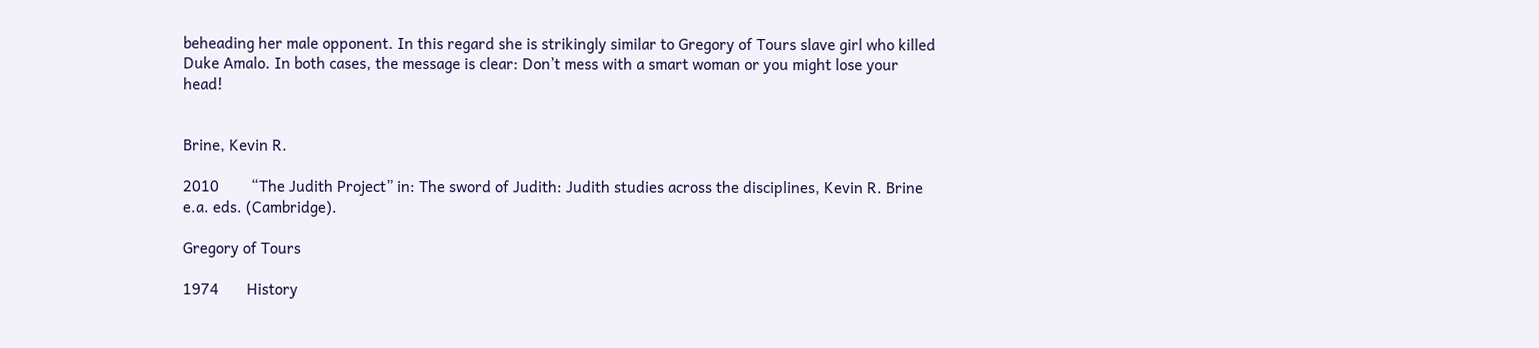beheading her male opponent. In this regard she is strikingly similar to Gregory of Tours slave girl who killed Duke Amalo. In both cases, the message is clear: Don’t mess with a smart woman or you might lose your head!


Brine, Kevin R.

2010        “The Judith Project” in: The sword of Judith: Judith studies across the disciplines, Kevin R. Brine e.a. eds. (Cambridge).

Gregory of Tours

1974       History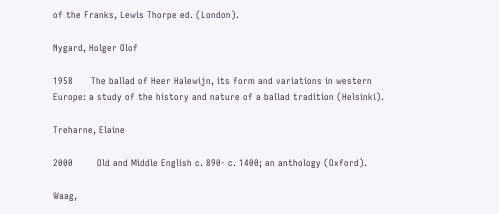of the Franks, Lewis Thorpe ed. (London).

Nygard, Holger Olof

1958      The ballad of Heer Halewijn, its form and variations in western Europe: a study of the history and nature of a ballad tradition (Helsinki).

Treharne, Elaine

2000        Old and Middle English c. 890- c. 1400; an anthology (Oxford).

Waag,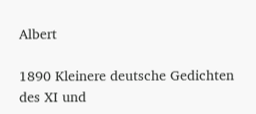Albert

1890 Kleinere deutsche Gedichten des XI und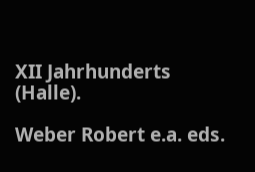XII Jahrhunderts (Halle).

Weber Robert e.a. eds.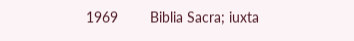1969        Biblia Sacra; iuxta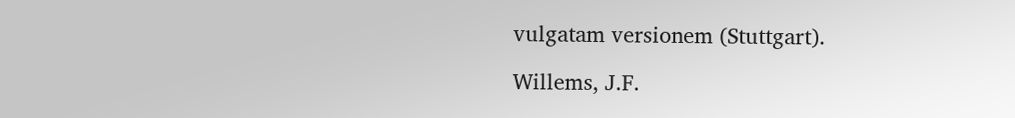vulgatam versionem (Stuttgart).

Willems, J.F.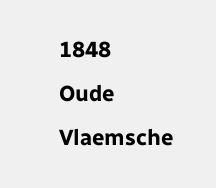1848           Oude Vlaemsche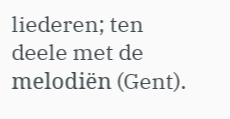liederen; ten deele met de melodiën (Gent).